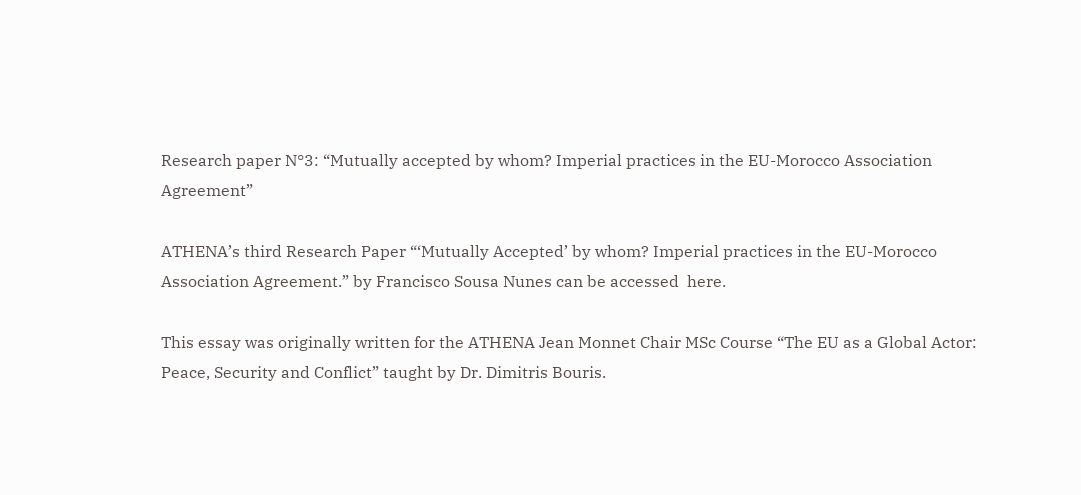Research paper N°3: “Mutually accepted by whom? Imperial practices in the EU-Morocco Association Agreement”

ATHENA’s third Research Paper “‘Mutually Accepted’ by whom? Imperial practices in the EU-Morocco Association Agreement.” by Francisco Sousa Nunes can be accessed  here.

This essay was originally written for the ATHENA Jean Monnet Chair MSc Course “The EU as a Global Actor: Peace, Security and Conflict” taught by Dr. Dimitris Bouris.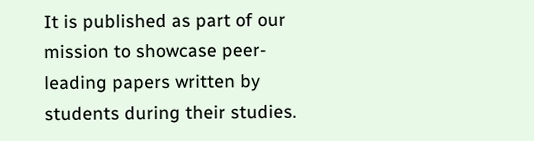It is published as part of our mission to showcase peer-leading papers written by students during their studies.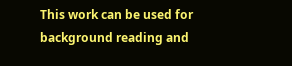This work can be used for background reading and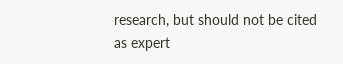research, but should not be cited as expert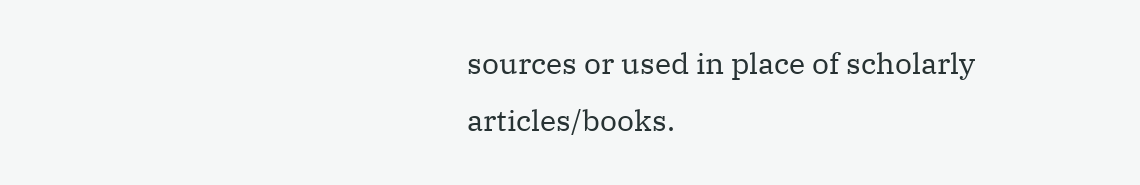sources or used in place of scholarly articles/books.